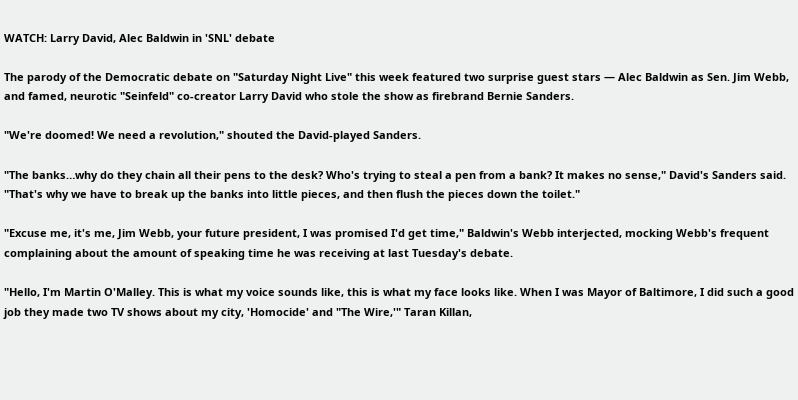WATCH: Larry David, Alec Baldwin in 'SNL' debate

The parody of the Democratic debate on "Saturday Night Live" this week featured two surprise guest stars — Alec Baldwin as Sen. Jim Webb, and famed, neurotic "Seinfeld" co-creator Larry David who stole the show as firebrand Bernie Sanders.

"We're doomed! We need a revolution," shouted the David-played Sanders.

"The banks…why do they chain all their pens to the desk? Who's trying to steal a pen from a bank? It makes no sense," David's Sanders said. "That's why we have to break up the banks into little pieces, and then flush the pieces down the toilet."

"Excuse me, it's me, Jim Webb, your future president, I was promised I'd get time," Baldwin's Webb interjected, mocking Webb's frequent complaining about the amount of speaking time he was receiving at last Tuesday's debate.

"Hello, I'm Martin O'Malley. This is what my voice sounds like, this is what my face looks like. When I was Mayor of Baltimore, I did such a good job they made two TV shows about my city, 'Homocide' and "The Wire,'" Taran Killan,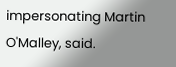impersonating Martin O'Malley, said.